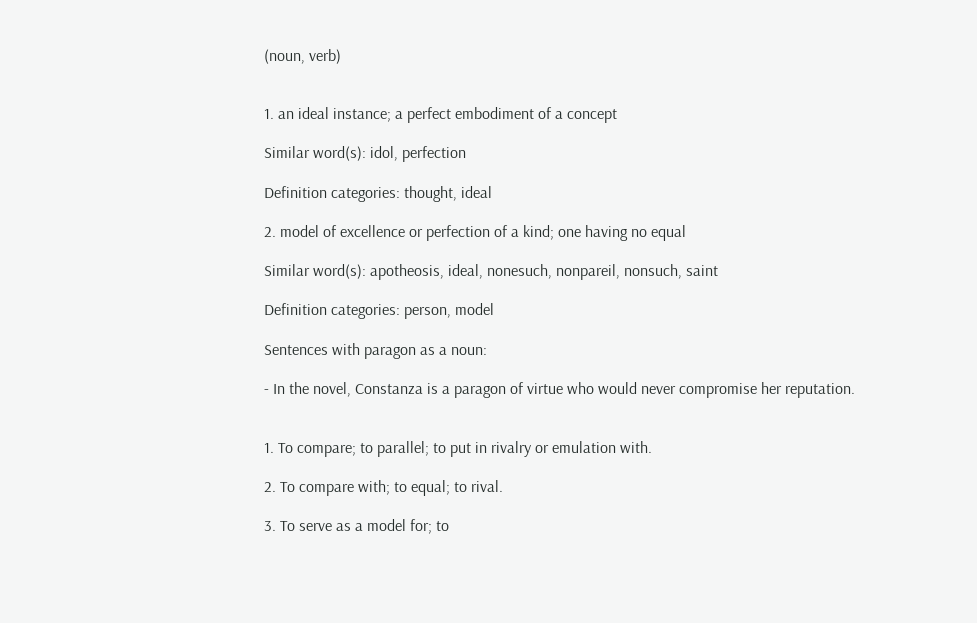(noun, verb)


1. an ideal instance; a perfect embodiment of a concept

Similar word(s): idol, perfection

Definition categories: thought, ideal

2. model of excellence or perfection of a kind; one having no equal

Similar word(s): apotheosis, ideal, nonesuch, nonpareil, nonsuch, saint

Definition categories: person, model

Sentences with paragon as a noun:

- In the novel, Constanza is a paragon of virtue who would never compromise her reputation.


1. To compare; to parallel; to put in rivalry or emulation with.

2. To compare with; to equal; to rival.

3. To serve as a model for; to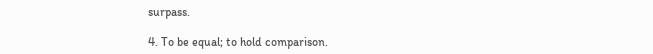surpass.

4. To be equal; to hold comparison.